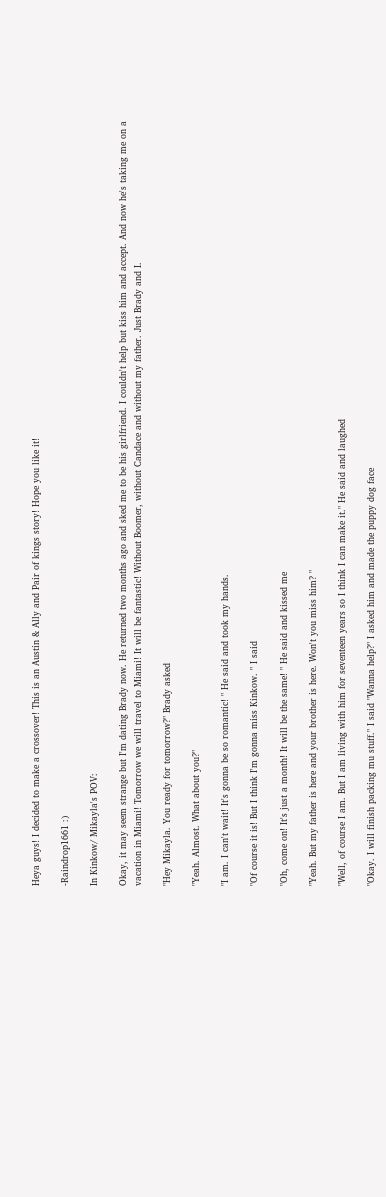Heya guys! I decided to make a crossover! This is an Austin & Ally and Pair of kings story! Hope you like it!

-Raindrop1661 :)

In Kinkow/ Mikayla's POV:

Okay, it may seem strange but I'm dating Brady now. He returned two months ago and sked me to be his girlfriend. I couldn't help but kiss him and accept. And now he's taking me on a vacation in Miami! Tomorrow we will travel to Miami! It will be fantastic! Without Boomer, without Candace and without my father. Just Brady and I.

"Hey Mikayla. You ready for tomorrow?" Brady asked

"Yeah. Almost. What about you?"

"I am. I can't wait! It's gonna be so romantic! " He said and took my hands.

"Of course it is! But I think I'm gonna miss Kinkow. " I said

"Oh, come on! It's just a month! It will be the same! " He said and kissed me

"Yeah. But my father is here and your brother is here. Won't you miss him? "

"Well, of course I am. But I am living with him for seventeen years so I think I can make it." He said and laughed

"Okay. I will finish packing mu stuff." I said "Wanna help?" I asked him and made the puppy dog face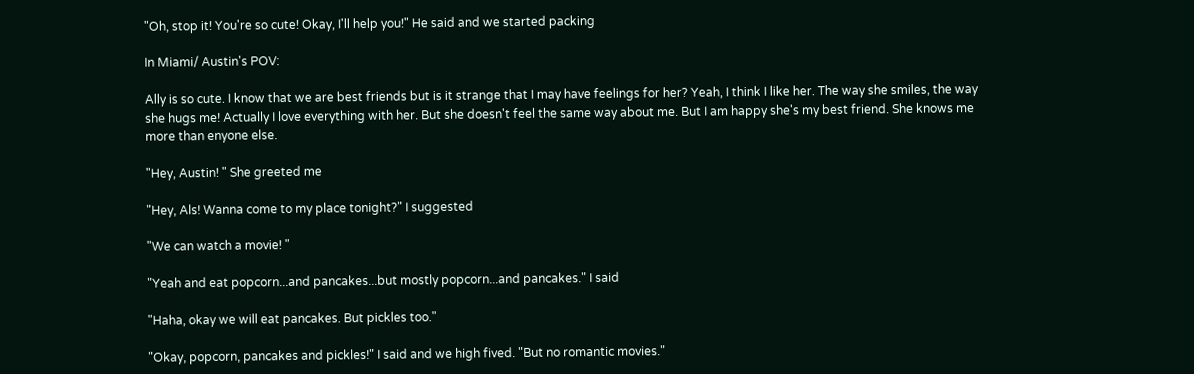"Oh, stop it! You're so cute! Okay, I'll help you!" He said and we started packing

In Miami/ Austin's POV:

Ally is so cute. I know that we are best friends but is it strange that I may have feelings for her? Yeah, I think I like her. The way she smiles, the way she hugs me! Actually I love everything with her. But she doesn't feel the same way about me. But I am happy she's my best friend. She knows me more than enyone else.

"Hey, Austin! " She greeted me

"Hey, Als! Wanna come to my place tonight?" I suggested

"We can watch a movie! "

"Yeah and eat popcorn...and pancakes...but mostly popcorn...and pancakes." I said

"Haha, okay we will eat pancakes. But pickles too."

"Okay, popcorn, pancakes and pickles!" I said and we high fived. "But no romantic movies."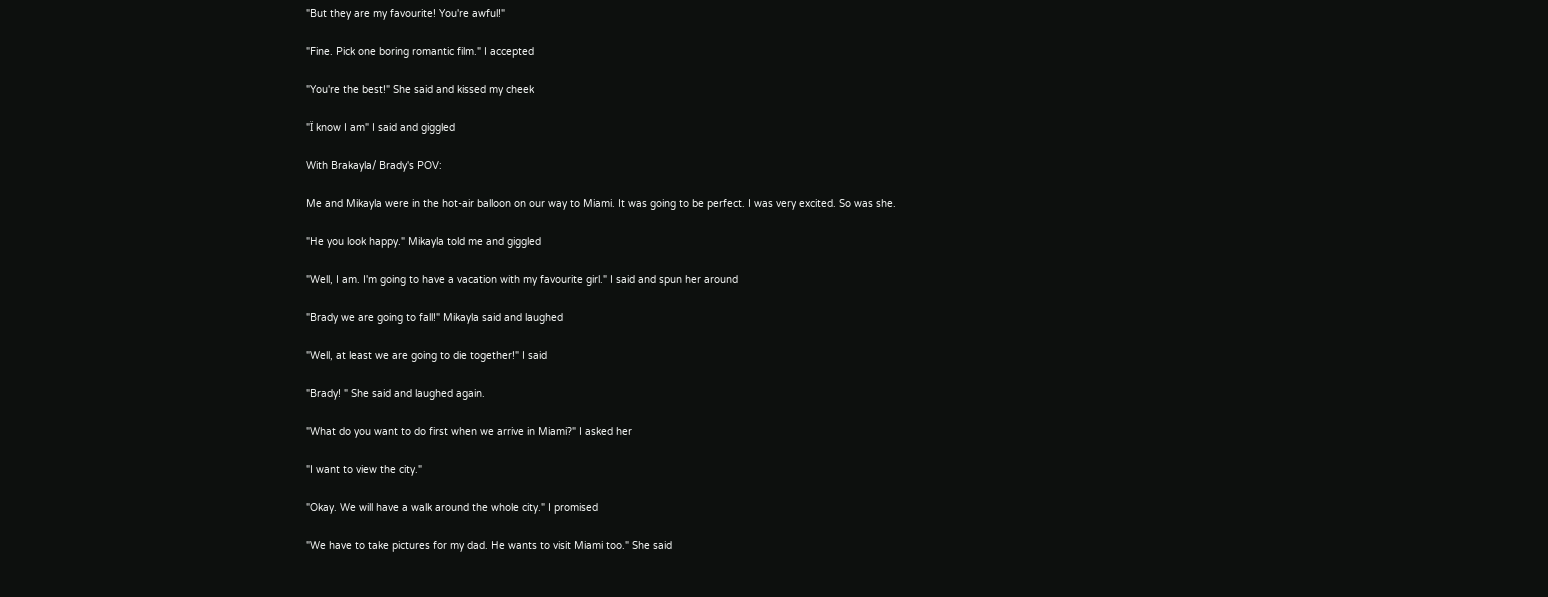"But they are my favourite! You're awful!"

"Fine. Pick one boring romantic film." I accepted

"You're the best!" She said and kissed my cheek

"Ï know I am" I said and giggled

With Brakayla/ Brady's POV:

Me and Mikayla were in the hot-air balloon on our way to Miami. It was going to be perfect. I was very excited. So was she.

"He you look happy." Mikayla told me and giggled

"Well, I am. I'm going to have a vacation with my favourite girl." I said and spun her around

"Brady we are going to fall!" Mikayla said and laughed

"Well, at least we are going to die together!" I said

"Brady! " She said and laughed again.

"What do you want to do first when we arrive in Miami?" I asked her

"I want to view the city."

"Okay. We will have a walk around the whole city." I promised

"We have to take pictures for my dad. He wants to visit Miami too." She said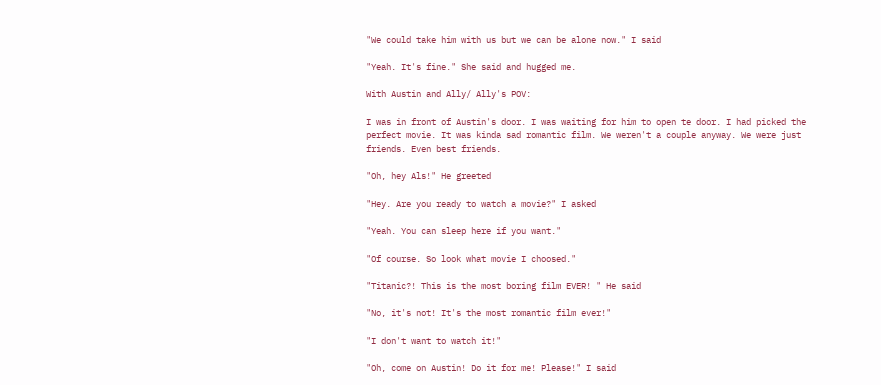"We could take him with us but we can be alone now." I said

"Yeah. It's fine." She said and hugged me.

With Austin and Ally/ Ally's POV:

I was in front of Austin's door. I was waiting for him to open te door. I had picked the perfect movie. It was kinda sad romantic film. We weren't a couple anyway. We were just friends. Even best friends.

"Oh, hey Als!" He greeted

"Hey. Are you ready to watch a movie?" I asked

"Yeah. You can sleep here if you want."

"Of course. So look what movie I choosed."

"Titanic?! This is the most boring film EVER! " He said

"No, it's not! It's the most romantic film ever!"

"I don't want to watch it!"

"Oh, come on Austin! Do it for me! Please!" I said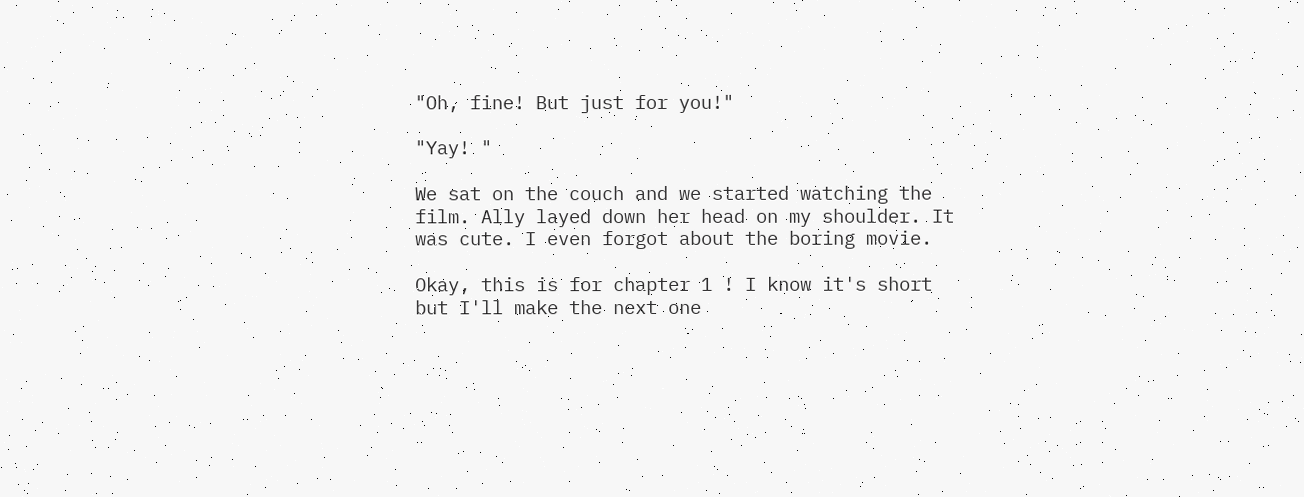"Oh, fine! But just for you!"

"Yay! "

We sat on the couch and we started watching the film. Ally layed down her head on my shoulder. It was cute. I even forgot about the boring movie.

Okay, this is for chapter 1 ! I know it's short but I'll make the next one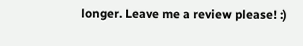longer. Leave me a review please! :)